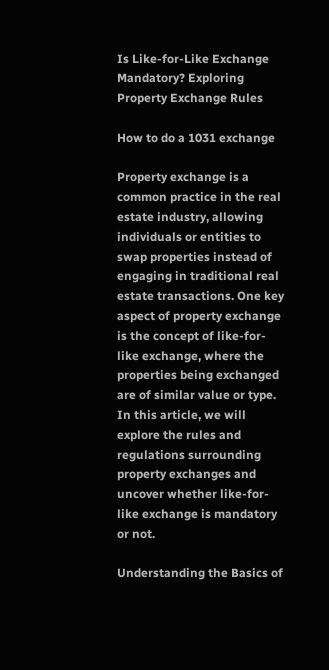Is Like-for-Like Exchange Mandatory? Exploring Property Exchange Rules

How to do a 1031 exchange

Property exchange is a common practice in the real estate industry, allowing individuals or entities to swap properties instead of engaging in traditional real estate transactions. One key aspect of property exchange is the concept of like-for-like exchange, where the properties being exchanged are of similar value or type. In this article, we will explore the rules and regulations surrounding property exchanges and uncover whether like-for-like exchange is mandatory or not.

Understanding the Basics of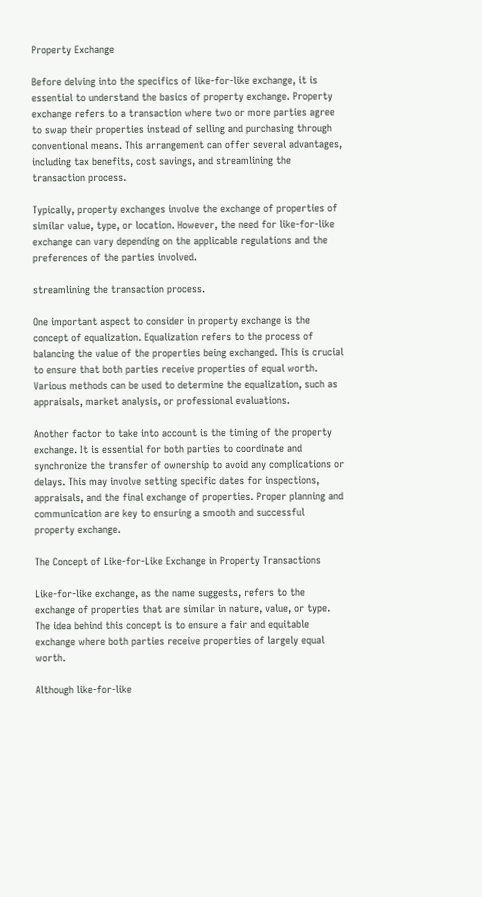Property Exchange

Before delving into the specifics of like-for-like exchange, it is essential to understand the basics of property exchange. Property exchange refers to a transaction where two or more parties agree to swap their properties instead of selling and purchasing through conventional means. This arrangement can offer several advantages, including tax benefits, cost savings, and streamlining the transaction process.

Typically, property exchanges involve the exchange of properties of similar value, type, or location. However, the need for like-for-like exchange can vary depending on the applicable regulations and the preferences of the parties involved.

streamlining the transaction process.

One important aspect to consider in property exchange is the concept of equalization. Equalization refers to the process of balancing the value of the properties being exchanged. This is crucial to ensure that both parties receive properties of equal worth. Various methods can be used to determine the equalization, such as appraisals, market analysis, or professional evaluations.

Another factor to take into account is the timing of the property exchange. It is essential for both parties to coordinate and synchronize the transfer of ownership to avoid any complications or delays. This may involve setting specific dates for inspections, appraisals, and the final exchange of properties. Proper planning and communication are key to ensuring a smooth and successful property exchange.

The Concept of Like-for-Like Exchange in Property Transactions

Like-for-like exchange, as the name suggests, refers to the exchange of properties that are similar in nature, value, or type. The idea behind this concept is to ensure a fair and equitable exchange where both parties receive properties of largely equal worth.

Although like-for-like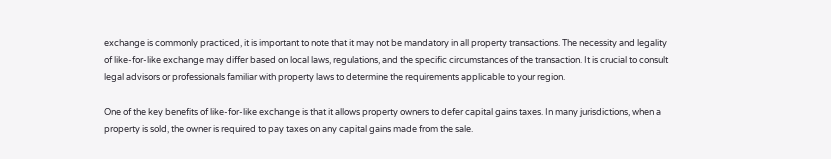exchange is commonly practiced, it is important to note that it may not be mandatory in all property transactions. The necessity and legality of like-for-like exchange may differ based on local laws, regulations, and the specific circumstances of the transaction. It is crucial to consult legal advisors or professionals familiar with property laws to determine the requirements applicable to your region.

One of the key benefits of like-for-like exchange is that it allows property owners to defer capital gains taxes. In many jurisdictions, when a property is sold, the owner is required to pay taxes on any capital gains made from the sale.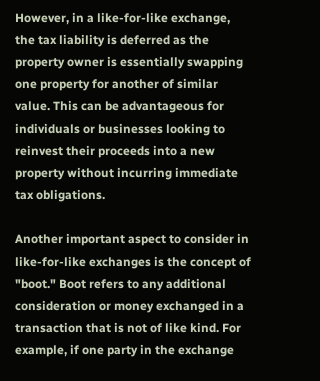However, in a like-for-like exchange, the tax liability is deferred as the property owner is essentially swapping one property for another of similar value. This can be advantageous for individuals or businesses looking to reinvest their proceeds into a new property without incurring immediate tax obligations.

Another important aspect to consider in like-for-like exchanges is the concept of "boot." Boot refers to any additional consideration or money exchanged in a transaction that is not of like kind. For example, if one party in the exchange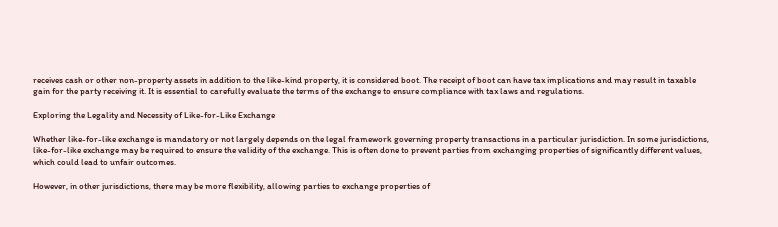receives cash or other non-property assets in addition to the like-kind property, it is considered boot. The receipt of boot can have tax implications and may result in taxable gain for the party receiving it. It is essential to carefully evaluate the terms of the exchange to ensure compliance with tax laws and regulations.

Exploring the Legality and Necessity of Like-for-Like Exchange

Whether like-for-like exchange is mandatory or not largely depends on the legal framework governing property transactions in a particular jurisdiction. In some jurisdictions, like-for-like exchange may be required to ensure the validity of the exchange. This is often done to prevent parties from exchanging properties of significantly different values, which could lead to unfair outcomes.

However, in other jurisdictions, there may be more flexibility, allowing parties to exchange properties of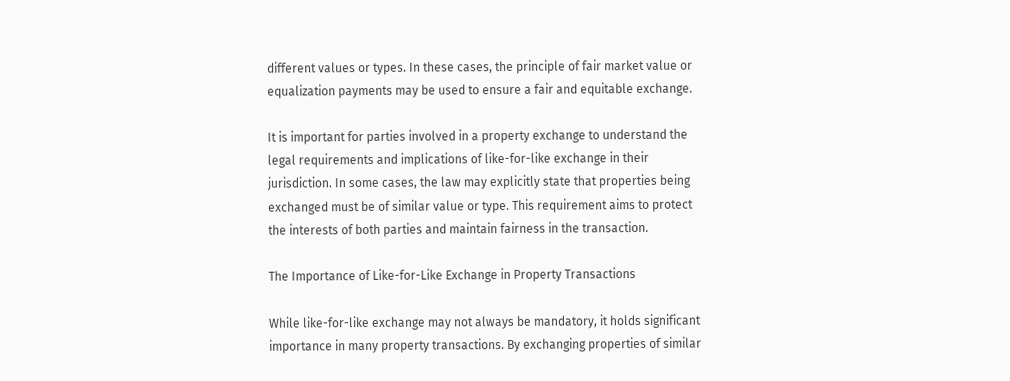different values or types. In these cases, the principle of fair market value or equalization payments may be used to ensure a fair and equitable exchange.

It is important for parties involved in a property exchange to understand the legal requirements and implications of like-for-like exchange in their jurisdiction. In some cases, the law may explicitly state that properties being exchanged must be of similar value or type. This requirement aims to protect the interests of both parties and maintain fairness in the transaction.

The Importance of Like-for-Like Exchange in Property Transactions

While like-for-like exchange may not always be mandatory, it holds significant importance in many property transactions. By exchanging properties of similar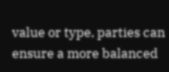value or type, parties can ensure a more balanced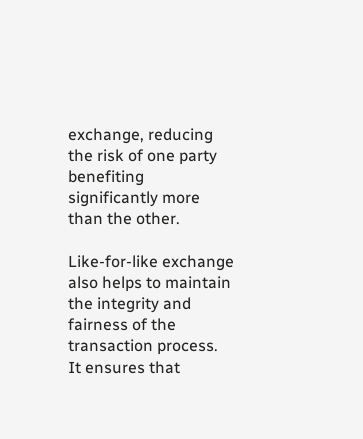exchange, reducing the risk of one party benefiting significantly more than the other.

Like-for-like exchange also helps to maintain the integrity and fairness of the transaction process. It ensures that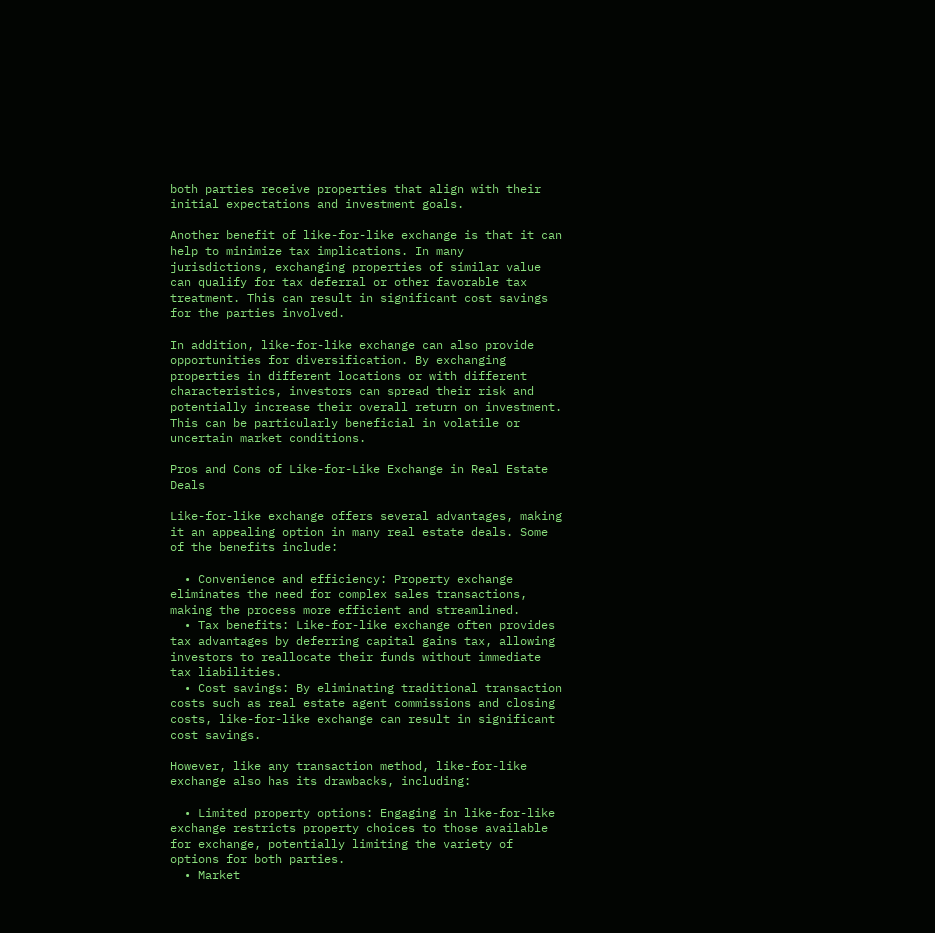both parties receive properties that align with their initial expectations and investment goals.

Another benefit of like-for-like exchange is that it can help to minimize tax implications. In many jurisdictions, exchanging properties of similar value can qualify for tax deferral or other favorable tax treatment. This can result in significant cost savings for the parties involved.

In addition, like-for-like exchange can also provide opportunities for diversification. By exchanging properties in different locations or with different characteristics, investors can spread their risk and potentially increase their overall return on investment. This can be particularly beneficial in volatile or uncertain market conditions.

Pros and Cons of Like-for-Like Exchange in Real Estate Deals

Like-for-like exchange offers several advantages, making it an appealing option in many real estate deals. Some of the benefits include:

  • Convenience and efficiency: Property exchange eliminates the need for complex sales transactions, making the process more efficient and streamlined.
  • Tax benefits: Like-for-like exchange often provides tax advantages by deferring capital gains tax, allowing investors to reallocate their funds without immediate tax liabilities.
  • Cost savings: By eliminating traditional transaction costs such as real estate agent commissions and closing costs, like-for-like exchange can result in significant cost savings.

However, like any transaction method, like-for-like exchange also has its drawbacks, including:

  • Limited property options: Engaging in like-for-like exchange restricts property choices to those available for exchange, potentially limiting the variety of options for both parties.
  • Market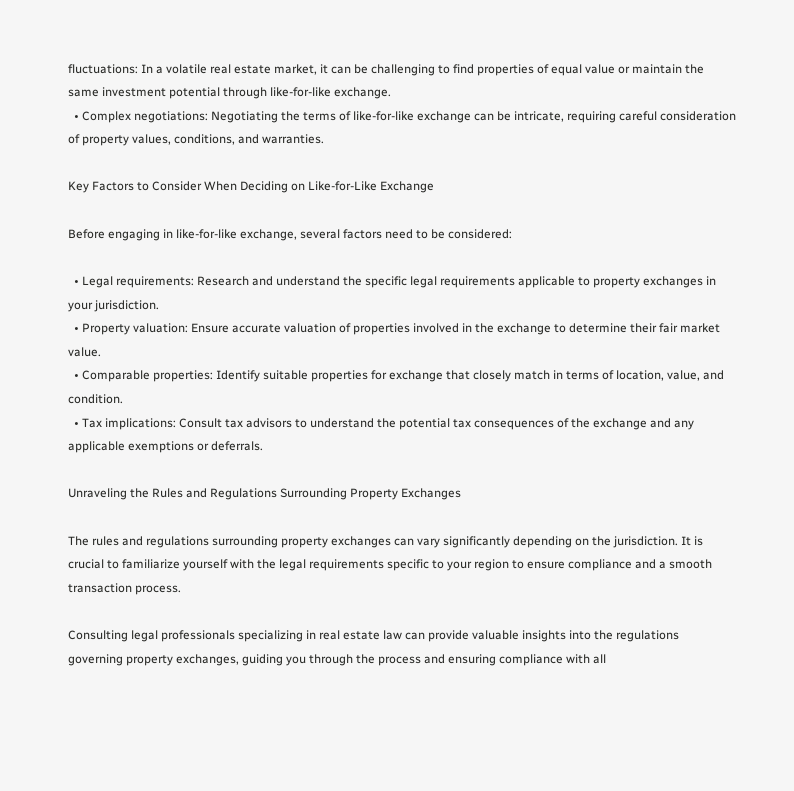fluctuations: In a volatile real estate market, it can be challenging to find properties of equal value or maintain the same investment potential through like-for-like exchange.
  • Complex negotiations: Negotiating the terms of like-for-like exchange can be intricate, requiring careful consideration of property values, conditions, and warranties.

Key Factors to Consider When Deciding on Like-for-Like Exchange

Before engaging in like-for-like exchange, several factors need to be considered:

  • Legal requirements: Research and understand the specific legal requirements applicable to property exchanges in your jurisdiction.
  • Property valuation: Ensure accurate valuation of properties involved in the exchange to determine their fair market value.
  • Comparable properties: Identify suitable properties for exchange that closely match in terms of location, value, and condition.
  • Tax implications: Consult tax advisors to understand the potential tax consequences of the exchange and any applicable exemptions or deferrals.

Unraveling the Rules and Regulations Surrounding Property Exchanges

The rules and regulations surrounding property exchanges can vary significantly depending on the jurisdiction. It is crucial to familiarize yourself with the legal requirements specific to your region to ensure compliance and a smooth transaction process.

Consulting legal professionals specializing in real estate law can provide valuable insights into the regulations governing property exchanges, guiding you through the process and ensuring compliance with all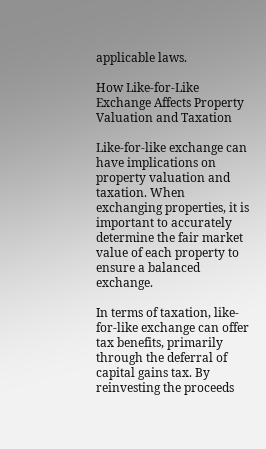applicable laws.

How Like-for-Like Exchange Affects Property Valuation and Taxation

Like-for-like exchange can have implications on property valuation and taxation. When exchanging properties, it is important to accurately determine the fair market value of each property to ensure a balanced exchange.

In terms of taxation, like-for-like exchange can offer tax benefits, primarily through the deferral of capital gains tax. By reinvesting the proceeds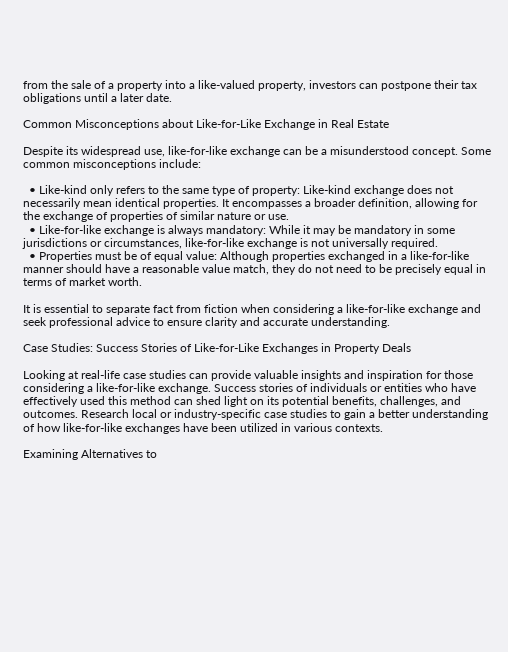from the sale of a property into a like-valued property, investors can postpone their tax obligations until a later date.

Common Misconceptions about Like-for-Like Exchange in Real Estate

Despite its widespread use, like-for-like exchange can be a misunderstood concept. Some common misconceptions include:

  • Like-kind only refers to the same type of property: Like-kind exchange does not necessarily mean identical properties. It encompasses a broader definition, allowing for the exchange of properties of similar nature or use.
  • Like-for-like exchange is always mandatory: While it may be mandatory in some jurisdictions or circumstances, like-for-like exchange is not universally required.
  • Properties must be of equal value: Although properties exchanged in a like-for-like manner should have a reasonable value match, they do not need to be precisely equal in terms of market worth.

It is essential to separate fact from fiction when considering a like-for-like exchange and seek professional advice to ensure clarity and accurate understanding.

Case Studies: Success Stories of Like-for-Like Exchanges in Property Deals

Looking at real-life case studies can provide valuable insights and inspiration for those considering a like-for-like exchange. Success stories of individuals or entities who have effectively used this method can shed light on its potential benefits, challenges, and outcomes. Research local or industry-specific case studies to gain a better understanding of how like-for-like exchanges have been utilized in various contexts.

Examining Alternatives to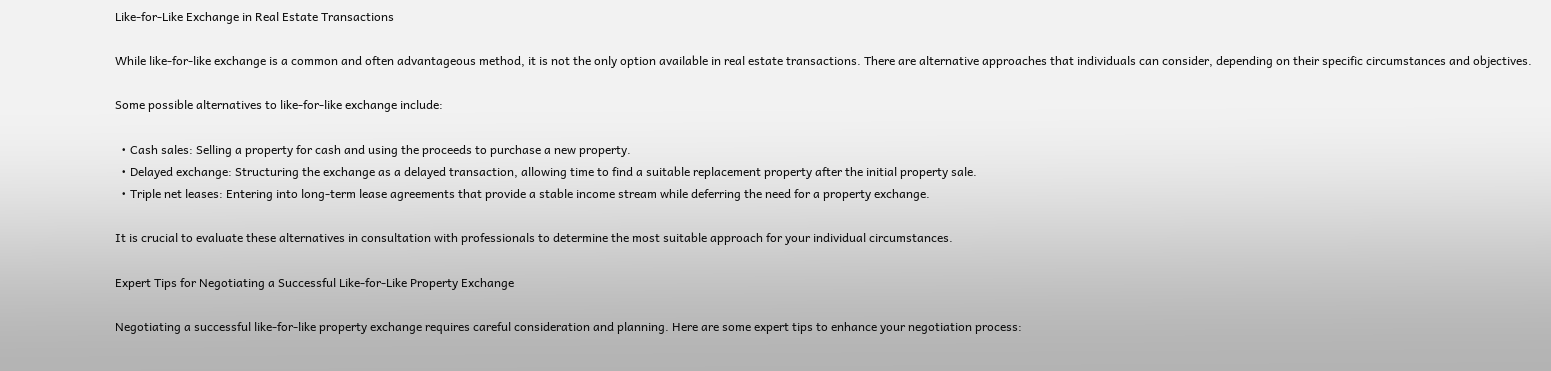Like-for-Like Exchange in Real Estate Transactions

While like-for-like exchange is a common and often advantageous method, it is not the only option available in real estate transactions. There are alternative approaches that individuals can consider, depending on their specific circumstances and objectives.

Some possible alternatives to like-for-like exchange include:

  • Cash sales: Selling a property for cash and using the proceeds to purchase a new property.
  • Delayed exchange: Structuring the exchange as a delayed transaction, allowing time to find a suitable replacement property after the initial property sale.
  • Triple net leases: Entering into long-term lease agreements that provide a stable income stream while deferring the need for a property exchange.

It is crucial to evaluate these alternatives in consultation with professionals to determine the most suitable approach for your individual circumstances.

Expert Tips for Negotiating a Successful Like-for-Like Property Exchange

Negotiating a successful like-for-like property exchange requires careful consideration and planning. Here are some expert tips to enhance your negotiation process: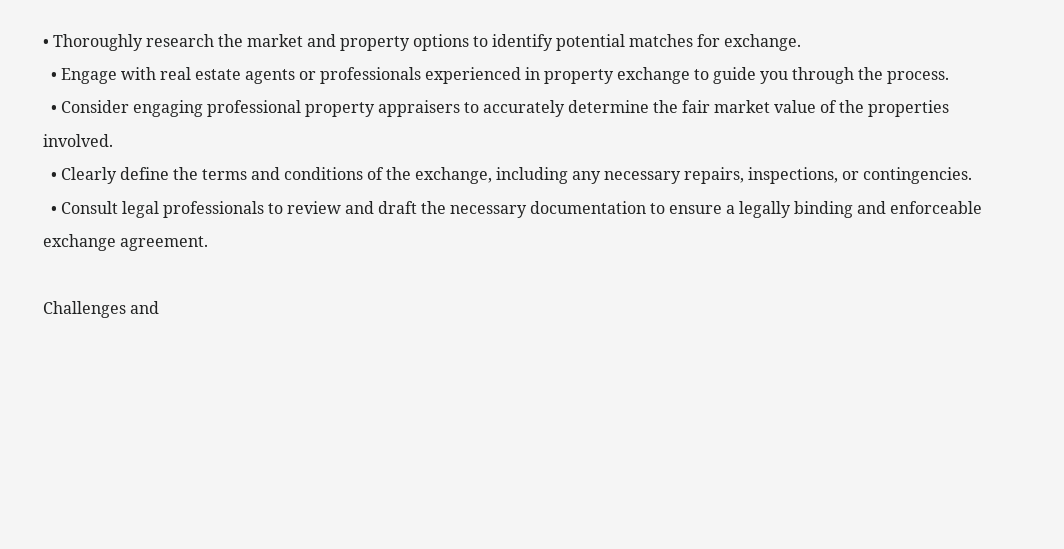• Thoroughly research the market and property options to identify potential matches for exchange.
  • Engage with real estate agents or professionals experienced in property exchange to guide you through the process.
  • Consider engaging professional property appraisers to accurately determine the fair market value of the properties involved.
  • Clearly define the terms and conditions of the exchange, including any necessary repairs, inspections, or contingencies.
  • Consult legal professionals to review and draft the necessary documentation to ensure a legally binding and enforceable exchange agreement.

Challenges and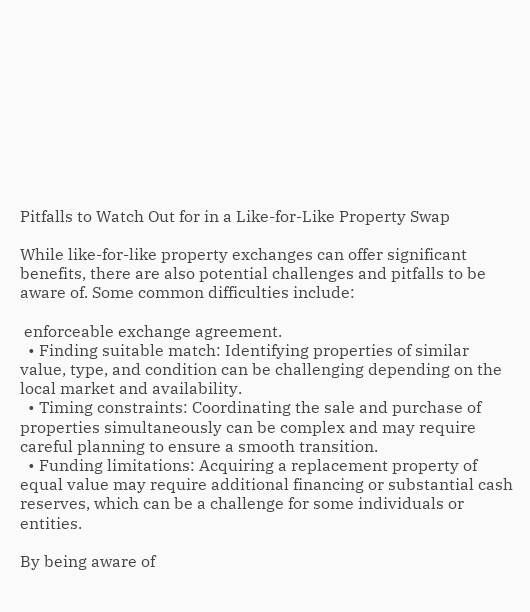Pitfalls to Watch Out for in a Like-for-Like Property Swap

While like-for-like property exchanges can offer significant benefits, there are also potential challenges and pitfalls to be aware of. Some common difficulties include:

 enforceable exchange agreement.
  • Finding suitable match: Identifying properties of similar value, type, and condition can be challenging depending on the local market and availability.
  • Timing constraints: Coordinating the sale and purchase of properties simultaneously can be complex and may require careful planning to ensure a smooth transition.
  • Funding limitations: Acquiring a replacement property of equal value may require additional financing or substantial cash reserves, which can be a challenge for some individuals or entities.

By being aware of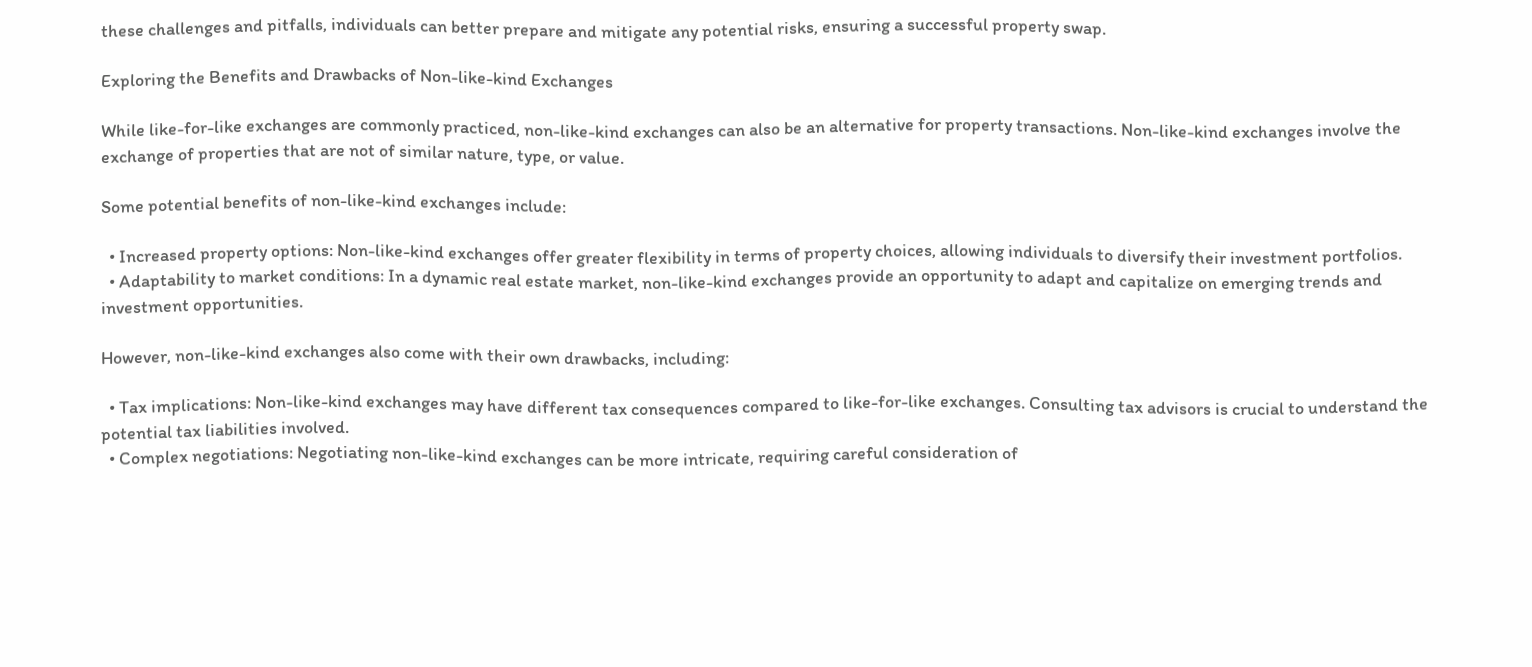these challenges and pitfalls, individuals can better prepare and mitigate any potential risks, ensuring a successful property swap.

Exploring the Benefits and Drawbacks of Non-like-kind Exchanges

While like-for-like exchanges are commonly practiced, non-like-kind exchanges can also be an alternative for property transactions. Non-like-kind exchanges involve the exchange of properties that are not of similar nature, type, or value.

Some potential benefits of non-like-kind exchanges include:

  • Increased property options: Non-like-kind exchanges offer greater flexibility in terms of property choices, allowing individuals to diversify their investment portfolios.
  • Adaptability to market conditions: In a dynamic real estate market, non-like-kind exchanges provide an opportunity to adapt and capitalize on emerging trends and investment opportunities.

However, non-like-kind exchanges also come with their own drawbacks, including:

  • Tax implications: Non-like-kind exchanges may have different tax consequences compared to like-for-like exchanges. Consulting tax advisors is crucial to understand the potential tax liabilities involved.
  • Complex negotiations: Negotiating non-like-kind exchanges can be more intricate, requiring careful consideration of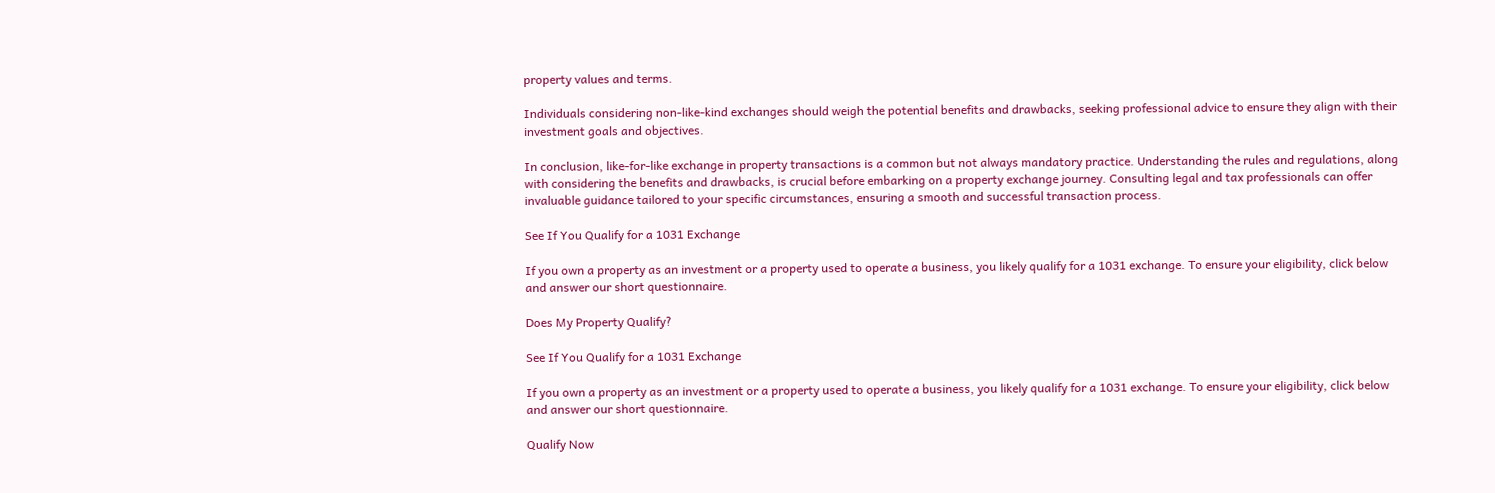property values and terms.

Individuals considering non-like-kind exchanges should weigh the potential benefits and drawbacks, seeking professional advice to ensure they align with their investment goals and objectives.

In conclusion, like-for-like exchange in property transactions is a common but not always mandatory practice. Understanding the rules and regulations, along with considering the benefits and drawbacks, is crucial before embarking on a property exchange journey. Consulting legal and tax professionals can offer invaluable guidance tailored to your specific circumstances, ensuring a smooth and successful transaction process.

See If You Qualify for a 1031 Exchange

If you own a property as an investment or a property used to operate a business, you likely qualify for a 1031 exchange. To ensure your eligibility, click below and answer our short questionnaire.

Does My Property Qualify?

See If You Qualify for a 1031 Exchange

If you own a property as an investment or a property used to operate a business, you likely qualify for a 1031 exchange. To ensure your eligibility, click below and answer our short questionnaire.

Qualify Now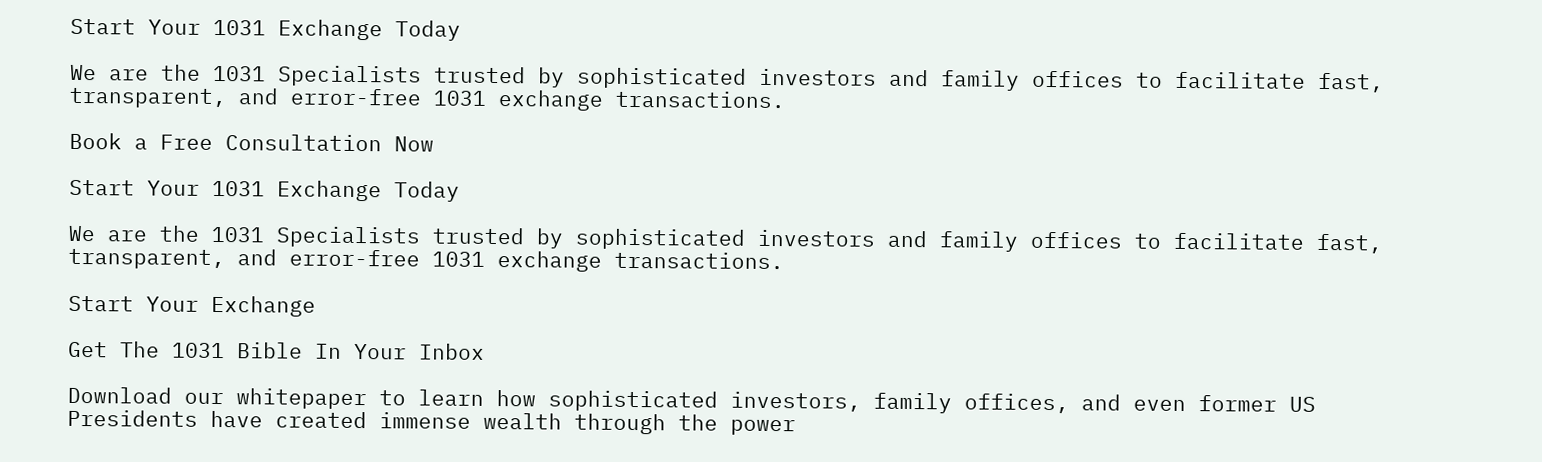Start Your 1031 Exchange Today

We are the 1031 Specialists trusted by sophisticated investors and family offices to facilitate fast, transparent, and error-free 1031 exchange transactions.

Book a Free Consultation Now

Start Your 1031 Exchange Today

We are the 1031 Specialists trusted by sophisticated investors and family offices to facilitate fast, transparent, and error-free 1031 exchange transactions.

Start Your Exchange

Get The 1031 Bible In Your Inbox

Download our whitepaper to learn how sophisticated investors, family offices, and even former US Presidents have created immense wealth through the power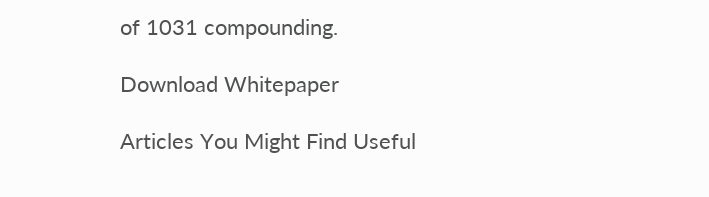of 1031 compounding.

Download Whitepaper

Articles You Might Find Useful